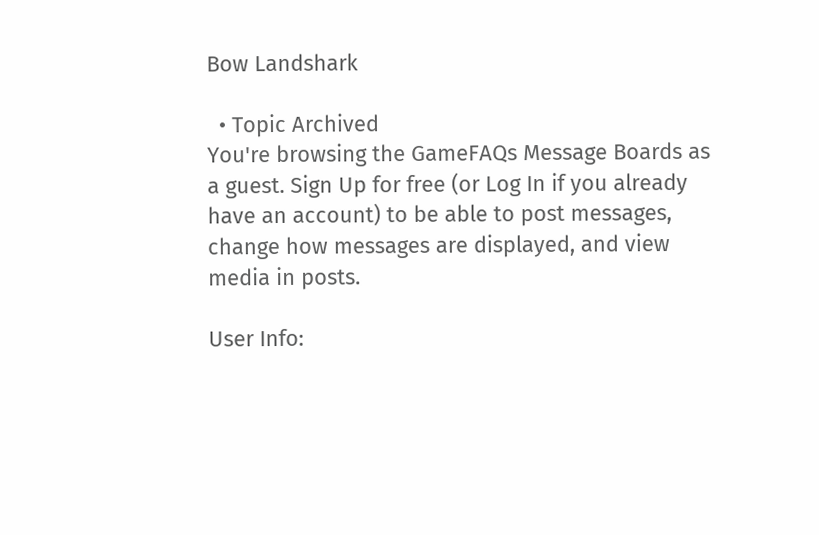Bow Landshark

  • Topic Archived
You're browsing the GameFAQs Message Boards as a guest. Sign Up for free (or Log In if you already have an account) to be able to post messages, change how messages are displayed, and view media in posts.

User Info: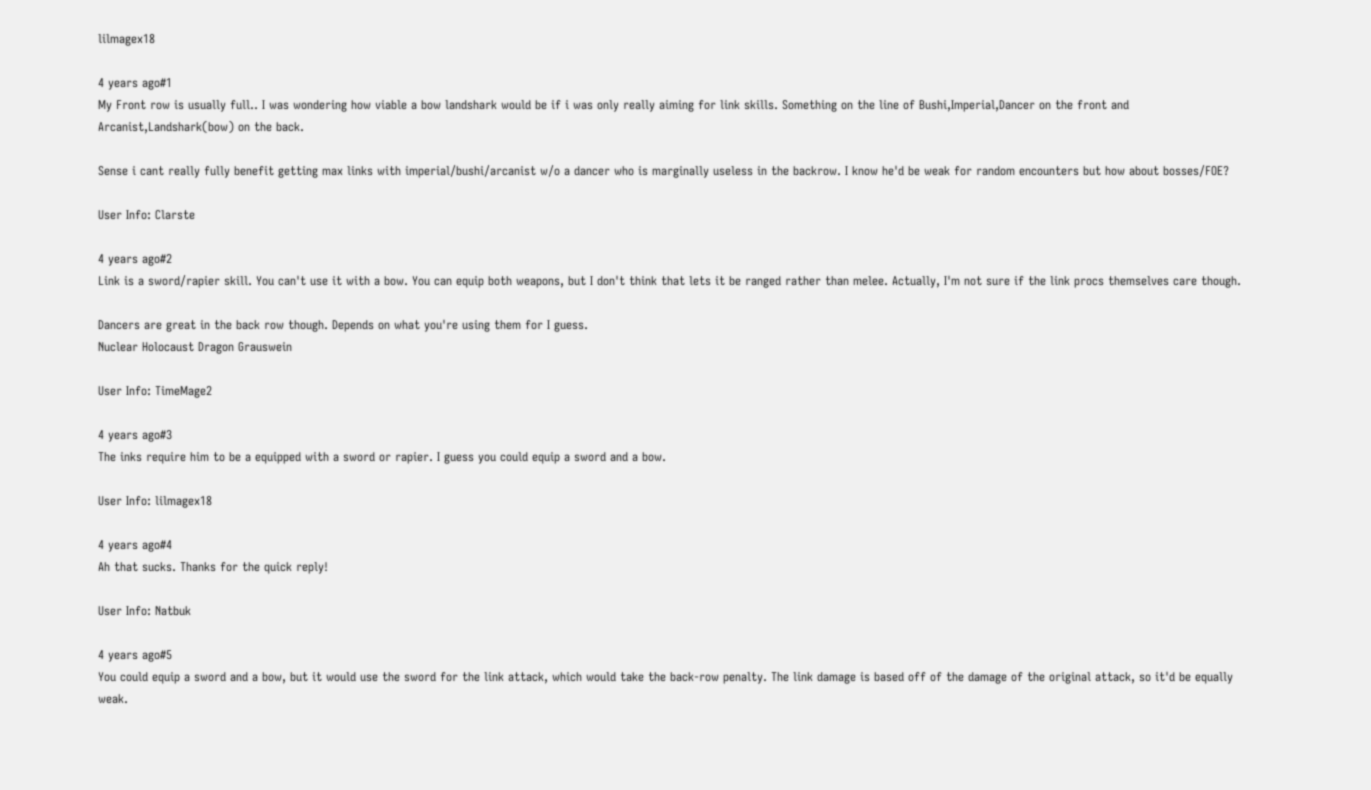lilmagex18

4 years ago#1
My Front row is usually full.. I was wondering how viable a bow landshark would be if i was only really aiming for link skills. Something on the line of Bushi,Imperial,Dancer on the front and Arcanist,Landshark(bow) on the back.

Sense i cant really fully benefit getting max links with imperial/bushi/arcanist w/o a dancer who is marginally useless in the backrow. I know he'd be weak for random encounters but how about bosses/FOE?

User Info: Clarste

4 years ago#2
Link is a sword/rapier skill. You can't use it with a bow. You can equip both weapons, but I don't think that lets it be ranged rather than melee. Actually, I'm not sure if the link procs themselves care though.

Dancers are great in the back row though. Depends on what you're using them for I guess.
Nuclear Holocaust Dragon Grauswein

User Info: TimeMage2

4 years ago#3
The inks require him to be a equipped with a sword or rapier. I guess you could equip a sword and a bow.

User Info: lilmagex18

4 years ago#4
Ah that sucks. Thanks for the quick reply!

User Info: Natbuk

4 years ago#5
You could equip a sword and a bow, but it would use the sword for the link attack, which would take the back-row penalty. The link damage is based off of the damage of the original attack, so it'd be equally weak.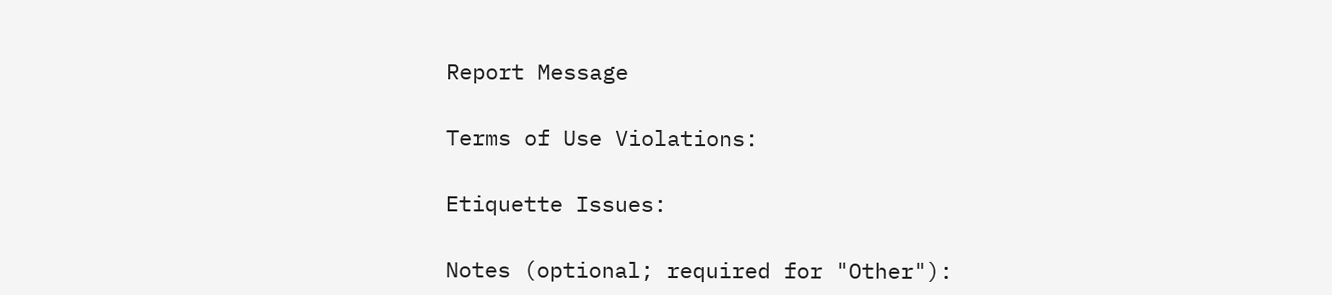Report Message

Terms of Use Violations:

Etiquette Issues:

Notes (optional; required for "Other"):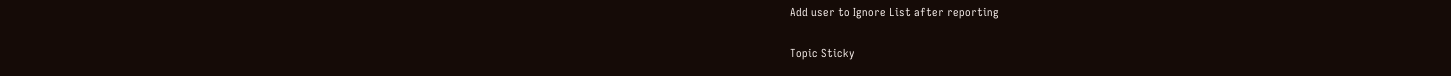Add user to Ignore List after reporting

Topic Sticky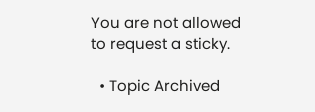You are not allowed to request a sticky.

  • Topic Archived